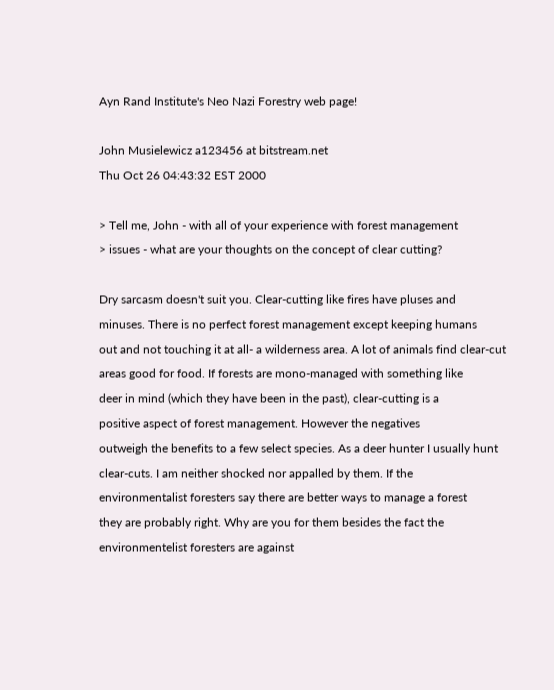Ayn Rand Institute's Neo Nazi Forestry web page!

John Musielewicz a123456 at bitstream.net
Thu Oct 26 04:43:32 EST 2000

> Tell me, John - with all of your experience with forest management
> issues - what are your thoughts on the concept of clear cutting?

Dry sarcasm doesn't suit you. Clear-cutting like fires have pluses and
minuses. There is no perfect forest management except keeping humans
out and not touching it at all- a wilderness area. A lot of animals find clear-cut
areas good for food. If forests are mono-managed with something like
deer in mind (which they have been in the past), clear-cutting is a
positive aspect of forest management. However the negatives
outweigh the benefits to a few select species. As a deer hunter I usually hunt
clear-cuts. I am neither shocked nor appalled by them. If the
environmentalist foresters say there are better ways to manage a forest
they are probably right. Why are you for them besides the fact the
environmentelist foresters are against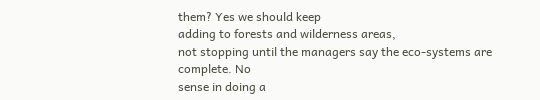them? Yes we should keep
adding to forests and wilderness areas,
not stopping until the managers say the eco-systems are complete. No
sense in doing a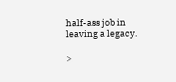half-ass job in leaving a legacy.

>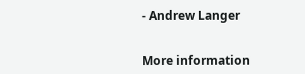- Andrew Langer


More information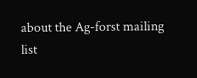about the Ag-forst mailing list